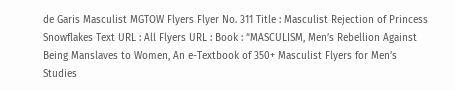de Garis Masculist MGTOW Flyers Flyer No. 311 Title : Masculist Rejection of Princess Snowflakes Text URL : All Flyers URL : Book : “MASCULISM, Men’s Rebellion Against Being Manslaves to Women, An e-Textbook of 350+ Masculist Flyers for Men’s Studies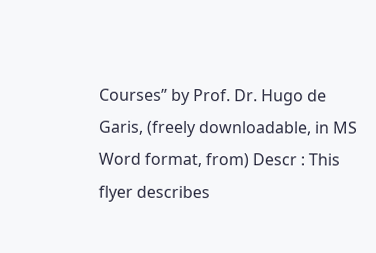Courses” by Prof. Dr. Hugo de Garis, (freely downloadable, in MS Word format, from) Descr : This flyer describes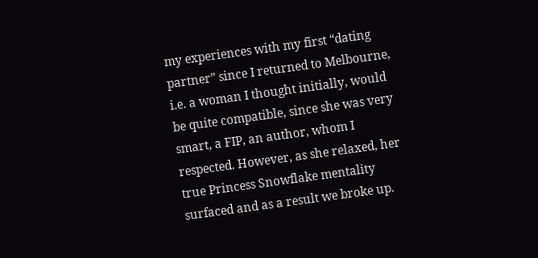my experiences with my first “dating partner” since I returned to Melbourne, i.e. a woman I thought initially, would be quite compatible, since she was very smart, a FIP, an author, whom I respected. However, as she relaxed, her true Princess Snowflake mentality surfaced and as a result we broke up.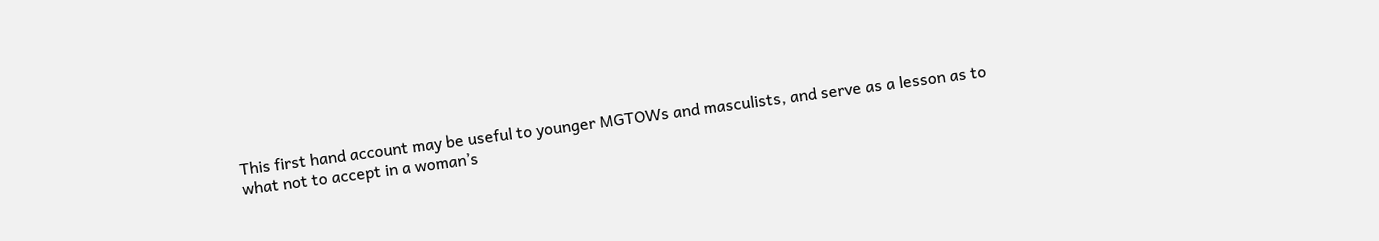This first hand account may be useful to younger MGTOWs and masculists, and serve as a lesson as to what not to accept in a woman’s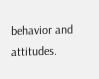behavior and attitudes.